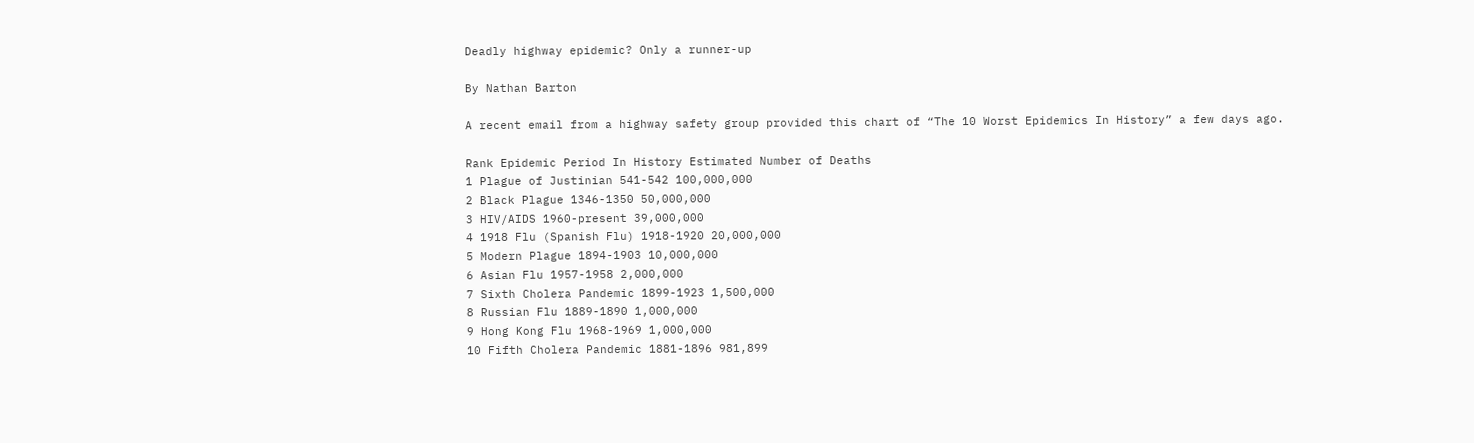Deadly highway epidemic? Only a runner-up

By Nathan Barton

A recent email from a highway safety group provided this chart of “The 10 Worst Epidemics In History” a few days ago.

Rank Epidemic Period In History Estimated Number of Deaths
1 Plague of Justinian 541-542 100,000,000
2 Black Plague 1346-1350 50,000,000
3 HIV/AIDS 1960-present 39,000,000
4 1918 Flu (Spanish Flu) 1918-1920 20,000,000
5 Modern Plague 1894-1903 10,000,000
6 Asian Flu 1957-1958 2,000,000
7 Sixth Cholera Pandemic 1899-1923 1,500,000
8 Russian Flu 1889-1890 1,000,000
9 Hong Kong Flu 1968-1969 1,000,000
10 Fifth Cholera Pandemic 1881-1896 981,899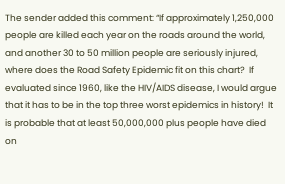The sender added this comment: “If approximately 1,250,000 people are killed each year on the roads around the world, and another 30 to 50 million people are seriously injured, where does the Road Safety Epidemic fit on this chart?  If evaluated since 1960, like the HIV/AIDS disease, I would argue that it has to be in the top three worst epidemics in history!  It is probable that at least 50,000,000 plus people have died on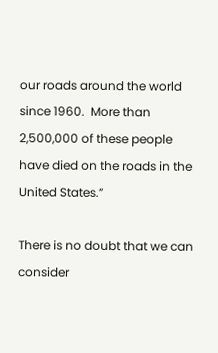our roads around the world since 1960.  More than 2,500,000 of these people have died on the roads in the United States.”

There is no doubt that we can consider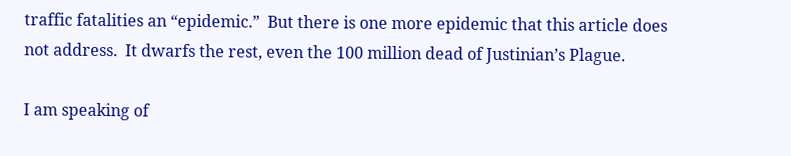traffic fatalities an “epidemic.”  But there is one more epidemic that this article does not address.  It dwarfs the rest, even the 100 million dead of Justinian’s Plague.

I am speaking of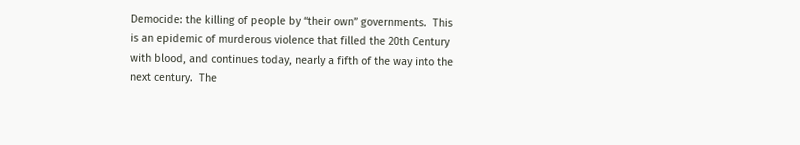Democide: the killing of people by “their own” governments.  This is an epidemic of murderous violence that filled the 20th Century with blood, and continues today, nearly a fifth of the way into the next century.  The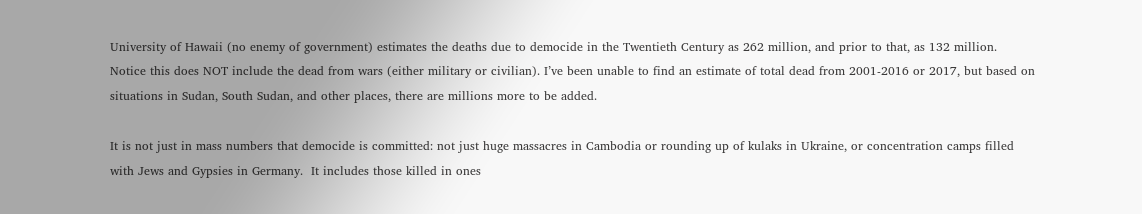University of Hawaii (no enemy of government) estimates the deaths due to democide in the Twentieth Century as 262 million, and prior to that, as 132 million.  Notice this does NOT include the dead from wars (either military or civilian). I’ve been unable to find an estimate of total dead from 2001-2016 or 2017, but based on situations in Sudan, South Sudan, and other places, there are millions more to be added.

It is not just in mass numbers that democide is committed: not just huge massacres in Cambodia or rounding up of kulaks in Ukraine, or concentration camps filled with Jews and Gypsies in Germany.  It includes those killed in ones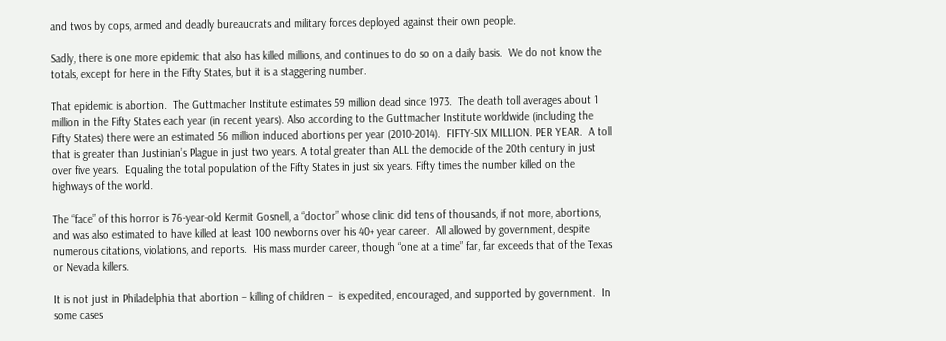and twos by cops, armed and deadly bureaucrats and military forces deployed against their own people.

Sadly, there is one more epidemic that also has killed millions, and continues to do so on a daily basis.  We do not know the totals, except for here in the Fifty States, but it is a staggering number.

That epidemic is abortion.  The Guttmacher Institute estimates 59 million dead since 1973.  The death toll averages about 1 million in the Fifty States each year (in recent years). Also according to the Guttmacher Institute worldwide (including the Fifty States) there were an estimated 56 million induced abortions per year (2010-2014).  FIFTY-SIX MILLION. PER YEAR.  A toll that is greater than Justinian’s Plague in just two years. A total greater than ALL the democide of the 20th century in just over five years.  Equaling the total population of the Fifty States in just six years. Fifty times the number killed on the highways of the world.

The “face” of this horror is 76-year-old Kermit Gosnell, a “doctor” whose clinic did tens of thousands, if not more, abortions, and was also estimated to have killed at least 100 newborns over his 40+ year career.  All allowed by government, despite numerous citations, violations, and reports.  His mass murder career, though “one at a time” far, far exceeds that of the Texas or Nevada killers.

It is not just in Philadelphia that abortion – killing of children –  is expedited, encouraged, and supported by government.  In some cases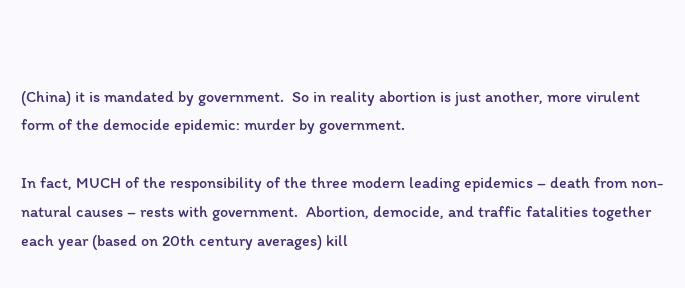(China) it is mandated by government.  So in reality abortion is just another, more virulent form of the democide epidemic: murder by government.

In fact, MUCH of the responsibility of the three modern leading epidemics – death from non-natural causes – rests with government.  Abortion, democide, and traffic fatalities together each year (based on 20th century averages) kill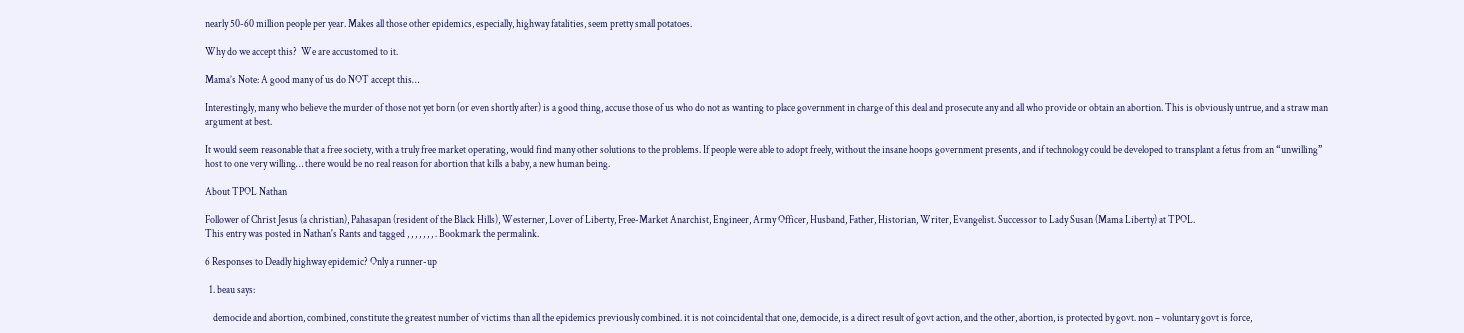nearly 50-60 million people per year. Makes all those other epidemics, especially, highway fatalities, seem pretty small potatoes.

Why do we accept this?  We are accustomed to it.

Mama’s Note: A good many of us do NOT accept this…

Interestingly, many who believe the murder of those not yet born (or even shortly after) is a good thing, accuse those of us who do not as wanting to place government in charge of this deal and prosecute any and all who provide or obtain an abortion. This is obviously untrue, and a straw man argument at best.

It would seem reasonable that a free society, with a truly free market operating, would find many other solutions to the problems. If people were able to adopt freely, without the insane hoops government presents, and if technology could be developed to transplant a fetus from an “unwilling” host to one very willing… there would be no real reason for abortion that kills a baby, a new human being.

About TPOL Nathan

Follower of Christ Jesus (a christian), Pahasapan (resident of the Black Hills), Westerner, Lover of Liberty, Free-Market Anarchist, Engineer, Army Officer, Husband, Father, Historian, Writer, Evangelist. Successor to Lady Susan (Mama Liberty) at TPOL.
This entry was posted in Nathan's Rants and tagged , , , , , , , . Bookmark the permalink.

6 Responses to Deadly highway epidemic? Only a runner-up

  1. beau says:

    democide and abortion, combined, constitute the greatest number of victims than all the epidemics previously combined. it is not coincidental that one, democide, is a direct result of govt action, and the other, abortion, is protected by govt. non – voluntary govt is force,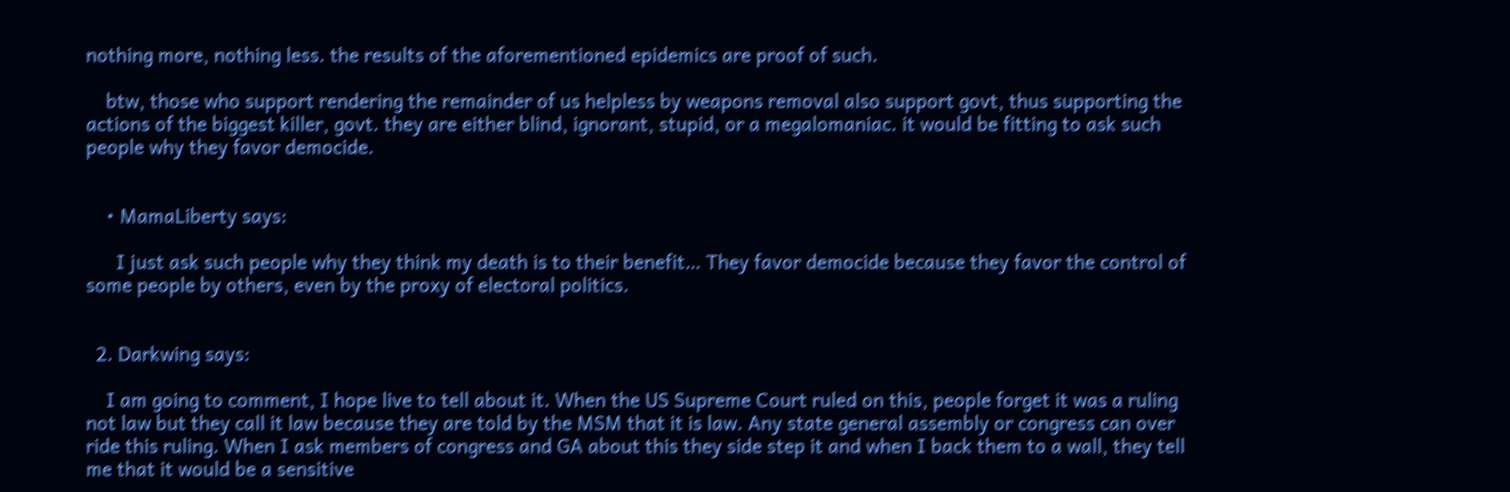nothing more, nothing less. the results of the aforementioned epidemics are proof of such.

    btw, those who support rendering the remainder of us helpless by weapons removal also support govt, thus supporting the actions of the biggest killer, govt. they are either blind, ignorant, stupid, or a megalomaniac. it would be fitting to ask such people why they favor democide.


    • MamaLiberty says:

      I just ask such people why they think my death is to their benefit… They favor democide because they favor the control of some people by others, even by the proxy of electoral politics.


  2. Darkwing says:

    I am going to comment, I hope live to tell about it. When the US Supreme Court ruled on this, people forget it was a ruling not law but they call it law because they are told by the MSM that it is law. Any state general assembly or congress can over ride this ruling. When I ask members of congress and GA about this they side step it and when I back them to a wall, they tell me that it would be a sensitive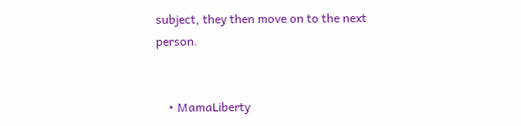subject, they then move on to the next person.


    • MamaLiberty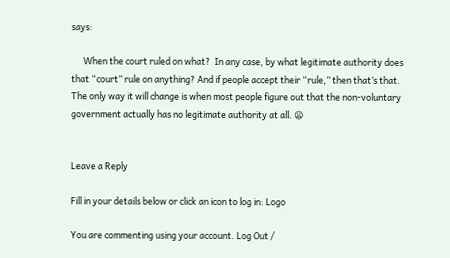says:

      When the court ruled on what?  In any case, by what legitimate authority does that “court” rule on anything? And if people accept their “rule,” then that’s that. The only way it will change is when most people figure out that the non-voluntary government actually has no legitimate authority at all. 😦


Leave a Reply

Fill in your details below or click an icon to log in: Logo

You are commenting using your account. Log Out /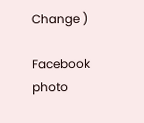Change )

Facebook photo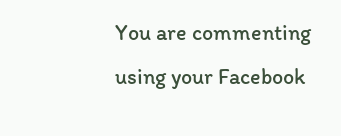You are commenting using your Facebook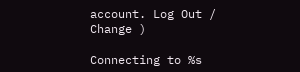account. Log Out /  Change )

Connecting to %s